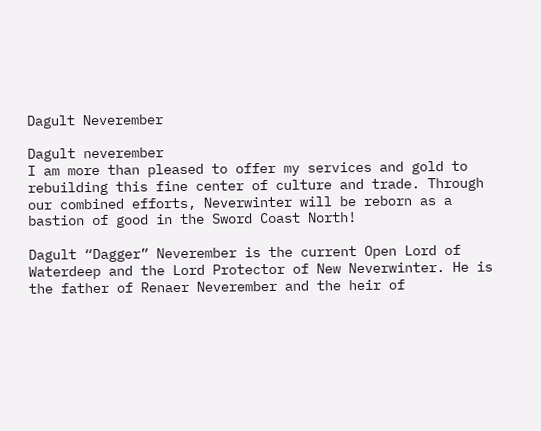Dagult Neverember

Dagult neverember
I am more than pleased to offer my services and gold to rebuilding this fine center of culture and trade. Through our combined efforts, Neverwinter will be reborn as a bastion of good in the Sword Coast North!

Dagult “Dagger” Neverember is the current Open Lord of Waterdeep and the Lord Protector of New Neverwinter. He is the father of Renaer Neverember and the heir of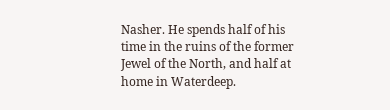Nasher. He spends half of his time in the ruins of the former Jewel of the North, and half at home in Waterdeep.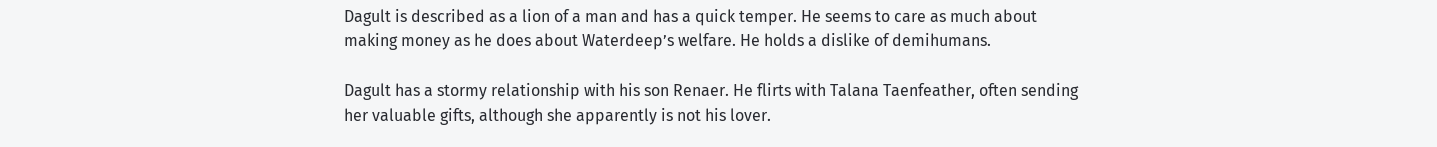Dagult is described as a lion of a man and has a quick temper. He seems to care as much about making money as he does about Waterdeep’s welfare. He holds a dislike of demihumans.

Dagult has a stormy relationship with his son Renaer. He flirts with Talana Taenfeather, often sending her valuable gifts, although she apparently is not his lover.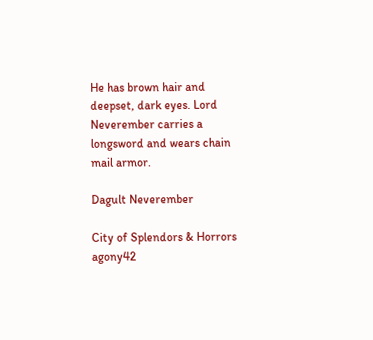He has brown hair and deepset, dark eyes. Lord Neverember carries a longsword and wears chain mail armor.

Dagult Neverember

City of Splendors & Horrors agony42